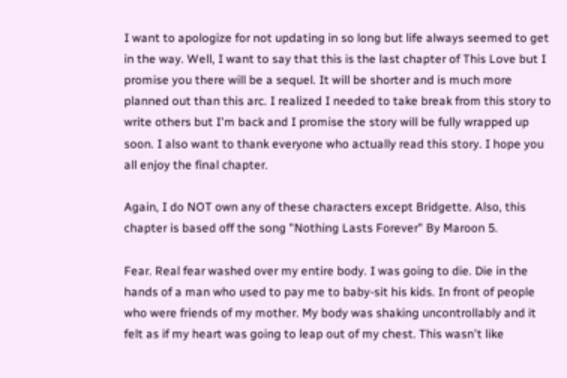I want to apologize for not updating in so long but life always seemed to get in the way. Well, I want to say that this is the last chapter of This Love but I promise you there will be a sequel. It will be shorter and is much more planned out than this arc. I realized I needed to take break from this story to write others but I'm back and I promise the story will be fully wrapped up soon. I also want to thank everyone who actually read this story. I hope you all enjoy the final chapter.

Again, I do NOT own any of these characters except Bridgette. Also, this chapter is based off the song "Nothing Lasts Forever" By Maroon 5.

Fear. Real fear washed over my entire body. I was going to die. Die in the hands of a man who used to pay me to baby-sit his kids. In front of people who were friends of my mother. My body was shaking uncontrollably and it felt as if my heart was going to leap out of my chest. This wasn't like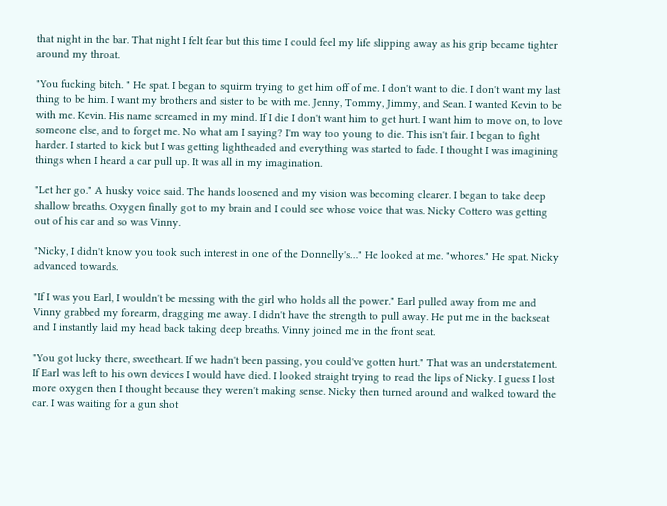that night in the bar. That night I felt fear but this time I could feel my life slipping away as his grip became tighter around my throat.

"You fucking bitch. " He spat. I began to squirm trying to get him off of me. I don't want to die. I don't want my last thing to be him. I want my brothers and sister to be with me. Jenny, Tommy, Jimmy, and Sean. I wanted Kevin to be with me. Kevin. His name screamed in my mind. If I die I don't want him to get hurt. I want him to move on, to love someone else, and to forget me. No what am I saying? I'm way too young to die. This isn't fair. I began to fight harder. I started to kick but I was getting lightheaded and everything was started to fade. I thought I was imagining things when I heard a car pull up. It was all in my imagination.

"Let her go." A husky voice said. The hands loosened and my vision was becoming clearer. I began to take deep shallow breaths. Oxygen finally got to my brain and I could see whose voice that was. Nicky Cottero was getting out of his car and so was Vinny.

"Nicky, I didn't know you took such interest in one of the Donnelly's…" He looked at me. "whores." He spat. Nicky advanced towards.

"If I was you Earl, I wouldn't be messing with the girl who holds all the power." Earl pulled away from me and Vinny grabbed my forearm, dragging me away. I didn't have the strength to pull away. He put me in the backseat and I instantly laid my head back taking deep breaths. Vinny joined me in the front seat.

"You got lucky there, sweetheart. If we hadn't been passing, you could've gotten hurt." That was an understatement. If Earl was left to his own devices I would have died. I looked straight trying to read the lips of Nicky. I guess I lost more oxygen then I thought because they weren't making sense. Nicky then turned around and walked toward the car. I was waiting for a gun shot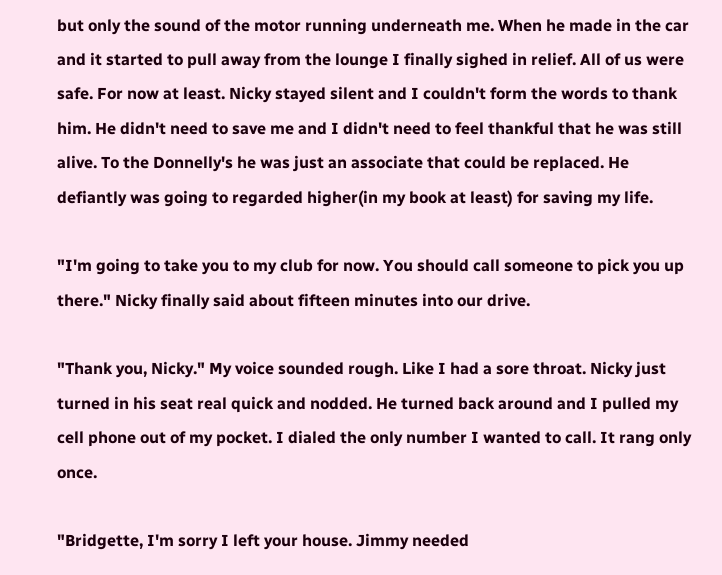but only the sound of the motor running underneath me. When he made in the car and it started to pull away from the lounge I finally sighed in relief. All of us were safe. For now at least. Nicky stayed silent and I couldn't form the words to thank him. He didn't need to save me and I didn't need to feel thankful that he was still alive. To the Donnelly's he was just an associate that could be replaced. He defiantly was going to regarded higher(in my book at least) for saving my life.

"I'm going to take you to my club for now. You should call someone to pick you up there." Nicky finally said about fifteen minutes into our drive.

"Thank you, Nicky." My voice sounded rough. Like I had a sore throat. Nicky just turned in his seat real quick and nodded. He turned back around and I pulled my cell phone out of my pocket. I dialed the only number I wanted to call. It rang only once.

"Bridgette, I'm sorry I left your house. Jimmy needed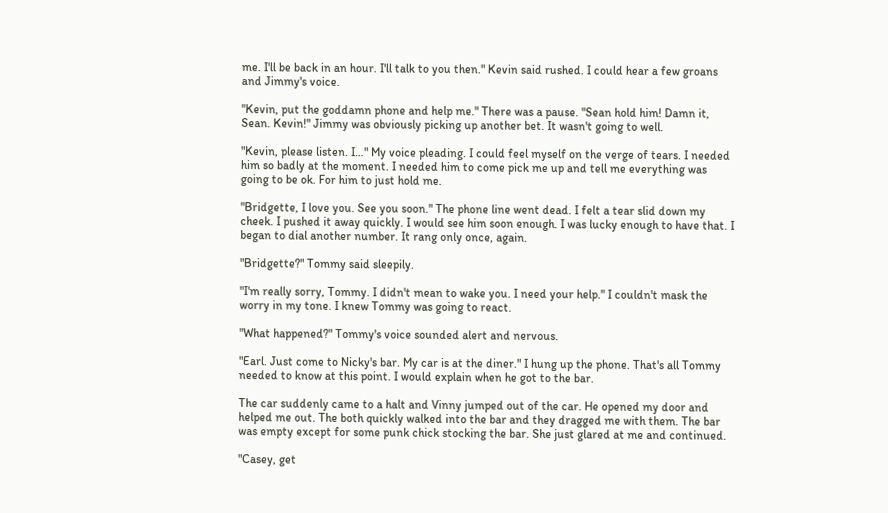me. I'll be back in an hour. I'll talk to you then." Kevin said rushed. I could hear a few groans and Jimmy's voice.

"Kevin, put the goddamn phone and help me." There was a pause. "Sean hold him! Damn it, Sean. Kevin!" Jimmy was obviously picking up another bet. It wasn't going to well.

"Kevin, please listen. I…" My voice pleading. I could feel myself on the verge of tears. I needed him so badly at the moment. I needed him to come pick me up and tell me everything was going to be ok. For him to just hold me.

"Bridgette, I love you. See you soon." The phone line went dead. I felt a tear slid down my cheek. I pushed it away quickly. I would see him soon enough. I was lucky enough to have that. I began to dial another number. It rang only once, again.

"Bridgette?" Tommy said sleepily.

"I'm really sorry, Tommy. I didn't mean to wake you. I need your help." I couldn't mask the worry in my tone. I knew Tommy was going to react.

"What happened?" Tommy's voice sounded alert and nervous.

"Earl. Just come to Nicky's bar. My car is at the diner." I hung up the phone. That's all Tommy needed to know at this point. I would explain when he got to the bar.

The car suddenly came to a halt and Vinny jumped out of the car. He opened my door and helped me out. The both quickly walked into the bar and they dragged me with them. The bar was empty except for some punk chick stocking the bar. She just glared at me and continued.

"Casey, get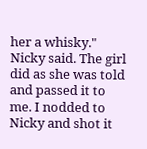her a whisky." Nicky said. The girl did as she was told and passed it to me. I nodded to Nicky and shot it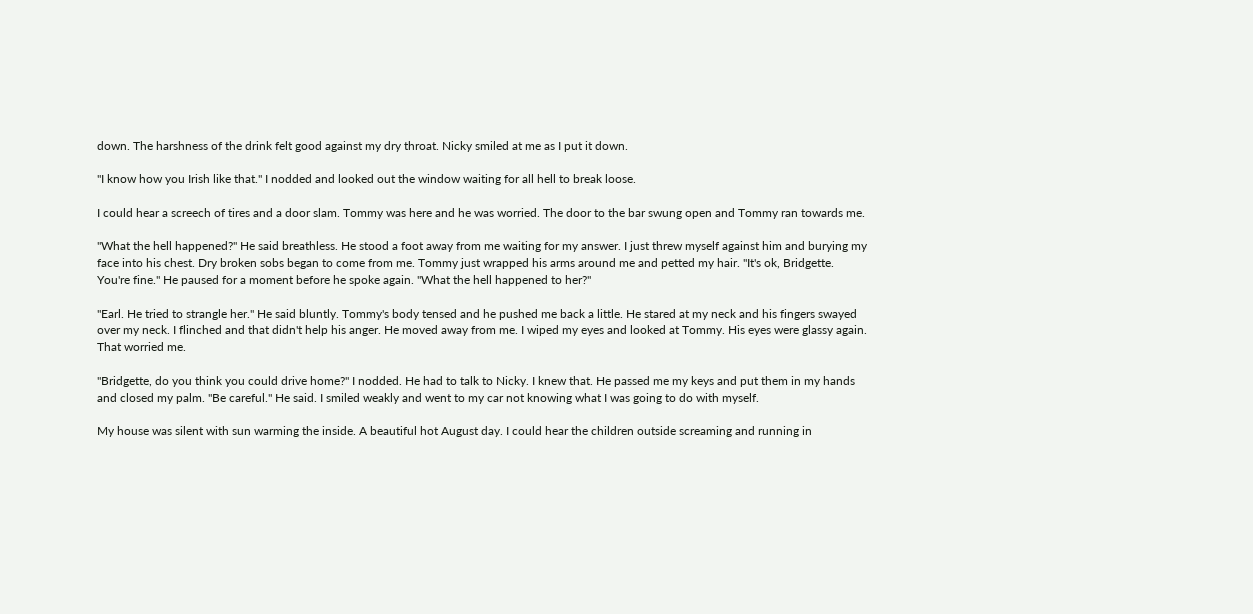down. The harshness of the drink felt good against my dry throat. Nicky smiled at me as I put it down.

"I know how you Irish like that." I nodded and looked out the window waiting for all hell to break loose.

I could hear a screech of tires and a door slam. Tommy was here and he was worried. The door to the bar swung open and Tommy ran towards me.

"What the hell happened?" He said breathless. He stood a foot away from me waiting for my answer. I just threw myself against him and burying my face into his chest. Dry broken sobs began to come from me. Tommy just wrapped his arms around me and petted my hair. "It's ok, Bridgette. You're fine." He paused for a moment before he spoke again. "What the hell happened to her?"

"Earl. He tried to strangle her." He said bluntly. Tommy's body tensed and he pushed me back a little. He stared at my neck and his fingers swayed over my neck. I flinched and that didn't help his anger. He moved away from me. I wiped my eyes and looked at Tommy. His eyes were glassy again. That worried me.

"Bridgette, do you think you could drive home?" I nodded. He had to talk to Nicky. I knew that. He passed me my keys and put them in my hands and closed my palm. "Be careful." He said. I smiled weakly and went to my car not knowing what I was going to do with myself.

My house was silent with sun warming the inside. A beautiful hot August day. I could hear the children outside screaming and running in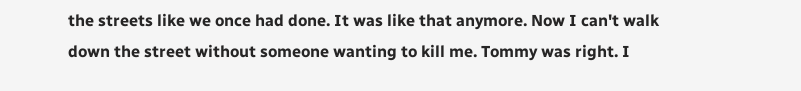the streets like we once had done. It was like that anymore. Now I can't walk down the street without someone wanting to kill me. Tommy was right. I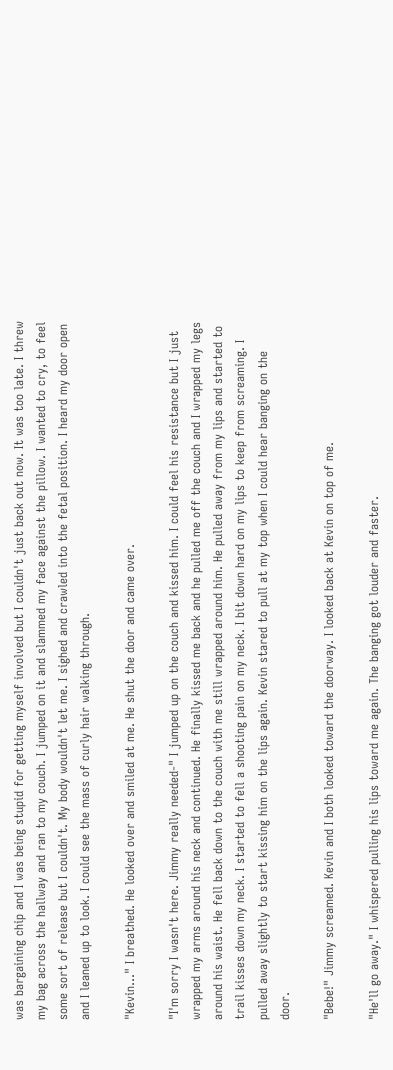was bargaining chip and I was being stupid for getting myself involved but I couldn't just back out now. It was too late. I threw my bag across the hallway and ran to my couch. I jumped on it and slammed my face against the pillow. I wanted to cry, to feel some sort of release but I couldn't. My body wouldn't let me. I sighed and crawled into the fetal position. I heard my door open and I leaned up to look. I could see the mass of curly hair walking through.

"Kevin…" I breathed. He looked over and smiled at me. He shut the door and came over.

"I'm sorry I wasn't here. Jimmy really needed-" I jumped up on the couch and kissed him. I could feel his resistance but I just wrapped my arms around his neck and continued. He finally kissed me back and he pulled me off the couch and I wrapped my legs around his waist. He fell back down to the couch with me still wrapped around him. He pulled away from my lips and started to trail kisses down my neck. I started to fell a shooting pain on my neck. I bit down hard on my lips to keep from screaming. I pulled away slightly to start kissing him on the lips again. Kevin stared to pull at my top when I could hear banging on the door.

"Bebe!" Jimmy screamed. Kevin and I both looked toward the doorway. I looked back at Kevin on top of me.

"He'll go away." I whispered pulling his lips toward me again. The banging got louder and faster.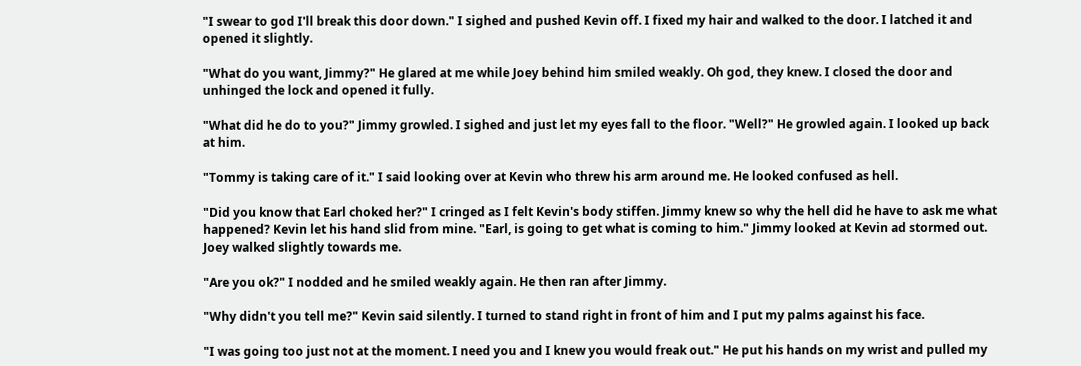"I swear to god I'll break this door down." I sighed and pushed Kevin off. I fixed my hair and walked to the door. I latched it and opened it slightly.

"What do you want, Jimmy?" He glared at me while Joey behind him smiled weakly. Oh god, they knew. I closed the door and unhinged the lock and opened it fully.

"What did he do to you?" Jimmy growled. I sighed and just let my eyes fall to the floor. "Well?" He growled again. I looked up back at him.

"Tommy is taking care of it." I said looking over at Kevin who threw his arm around me. He looked confused as hell.

"Did you know that Earl choked her?" I cringed as I felt Kevin's body stiffen. Jimmy knew so why the hell did he have to ask me what happened? Kevin let his hand slid from mine. "Earl, is going to get what is coming to him." Jimmy looked at Kevin ad stormed out. Joey walked slightly towards me.

"Are you ok?" I nodded and he smiled weakly again. He then ran after Jimmy.

"Why didn't you tell me?" Kevin said silently. I turned to stand right in front of him and I put my palms against his face.

"I was going too just not at the moment. I need you and I knew you would freak out." He put his hands on my wrist and pulled my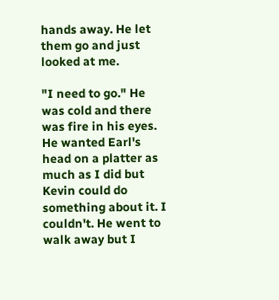hands away. He let them go and just looked at me.

"I need to go." He was cold and there was fire in his eyes. He wanted Earl's head on a platter as much as I did but Kevin could do something about it. I couldn't. He went to walk away but I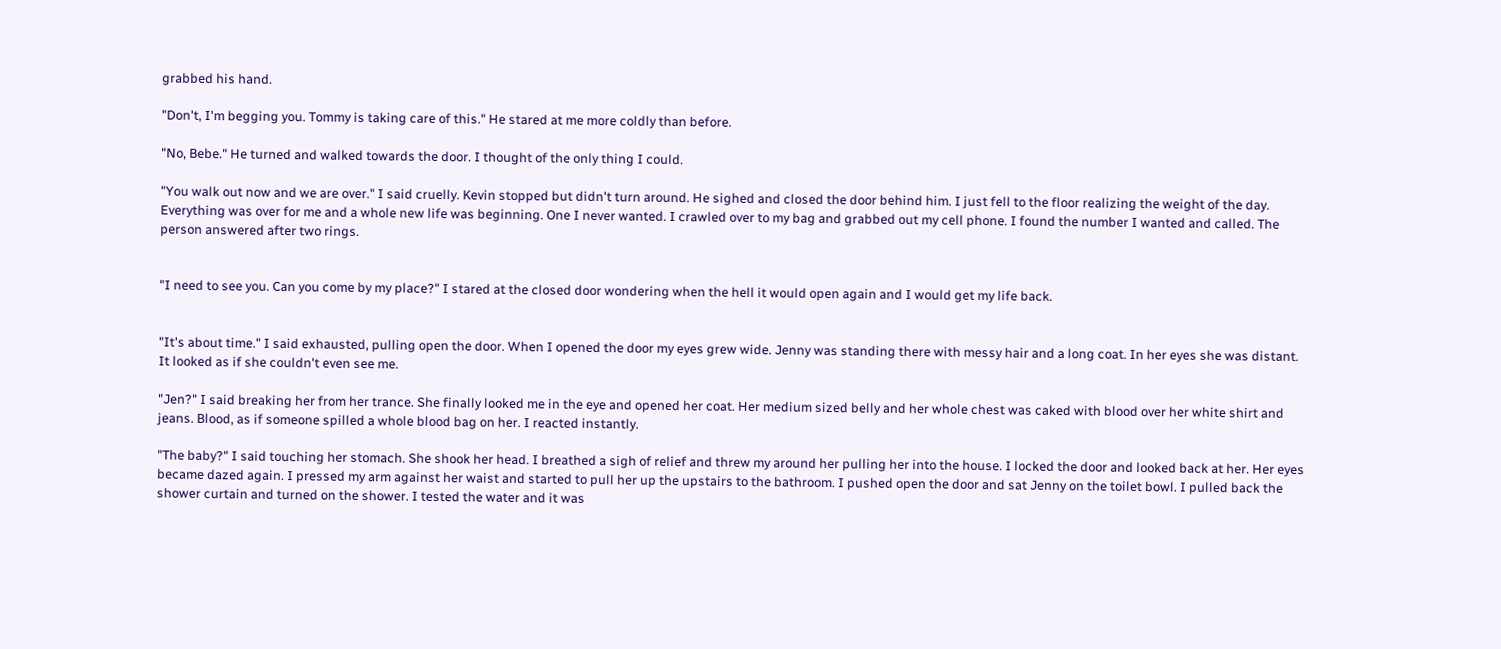grabbed his hand.

"Don't, I'm begging you. Tommy is taking care of this." He stared at me more coldly than before.

"No, Bebe." He turned and walked towards the door. I thought of the only thing I could.

"You walk out now and we are over." I said cruelly. Kevin stopped but didn't turn around. He sighed and closed the door behind him. I just fell to the floor realizing the weight of the day. Everything was over for me and a whole new life was beginning. One I never wanted. I crawled over to my bag and grabbed out my cell phone. I found the number I wanted and called. The person answered after two rings.


"I need to see you. Can you come by my place?" I stared at the closed door wondering when the hell it would open again and I would get my life back.


"It's about time." I said exhausted, pulling open the door. When I opened the door my eyes grew wide. Jenny was standing there with messy hair and a long coat. In her eyes she was distant. It looked as if she couldn't even see me.

"Jen?" I said breaking her from her trance. She finally looked me in the eye and opened her coat. Her medium sized belly and her whole chest was caked with blood over her white shirt and jeans. Blood, as if someone spilled a whole blood bag on her. I reacted instantly.

"The baby?" I said touching her stomach. She shook her head. I breathed a sigh of relief and threw my around her pulling her into the house. I locked the door and looked back at her. Her eyes became dazed again. I pressed my arm against her waist and started to pull her up the upstairs to the bathroom. I pushed open the door and sat Jenny on the toilet bowl. I pulled back the shower curtain and turned on the shower. I tested the water and it was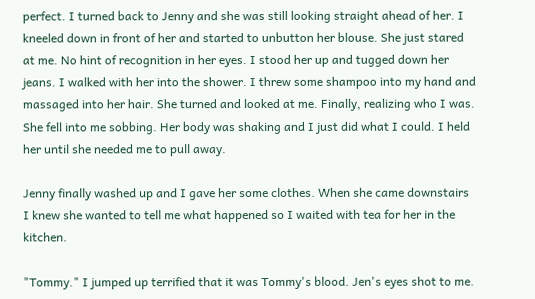perfect. I turned back to Jenny and she was still looking straight ahead of her. I kneeled down in front of her and started to unbutton her blouse. She just stared at me. No hint of recognition in her eyes. I stood her up and tugged down her jeans. I walked with her into the shower. I threw some shampoo into my hand and massaged into her hair. She turned and looked at me. Finally, realizing who I was. She fell into me sobbing. Her body was shaking and I just did what I could. I held her until she needed me to pull away.

Jenny finally washed up and I gave her some clothes. When she came downstairs I knew she wanted to tell me what happened so I waited with tea for her in the kitchen.

"Tommy." I jumped up terrified that it was Tommy's blood. Jen's eyes shot to me.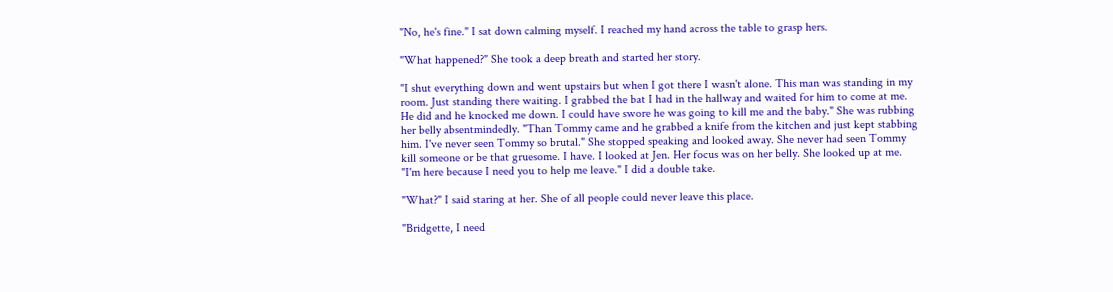"No, he's fine." I sat down calming myself. I reached my hand across the table to grasp hers.

"What happened?" She took a deep breath and started her story.

"I shut everything down and went upstairs but when I got there I wasn't alone. This man was standing in my room. Just standing there waiting. I grabbed the bat I had in the hallway and waited for him to come at me. He did and he knocked me down. I could have swore he was going to kill me and the baby." She was rubbing her belly absentmindedly. "Than Tommy came and he grabbed a knife from the kitchen and just kept stabbing him. I've never seen Tommy so brutal." She stopped speaking and looked away. She never had seen Tommy kill someone or be that gruesome. I have. I looked at Jen. Her focus was on her belly. She looked up at me. "I'm here because I need you to help me leave." I did a double take.

"What?" I said staring at her. She of all people could never leave this place.

"Bridgette, I need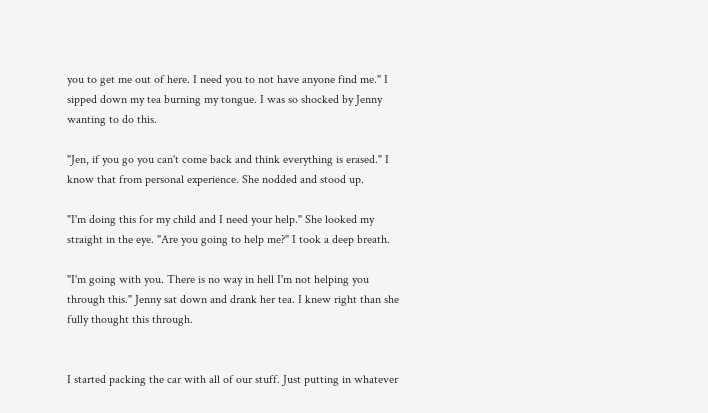you to get me out of here. I need you to not have anyone find me." I sipped down my tea burning my tongue. I was so shocked by Jenny wanting to do this.

"Jen, if you go you can't come back and think everything is erased." I know that from personal experience. She nodded and stood up.

"I'm doing this for my child and I need your help." She looked my straight in the eye. "Are you going to help me?" I took a deep breath.

"I'm going with you. There is no way in hell I'm not helping you through this." Jenny sat down and drank her tea. I knew right than she fully thought this through.


I started packing the car with all of our stuff. Just putting in whatever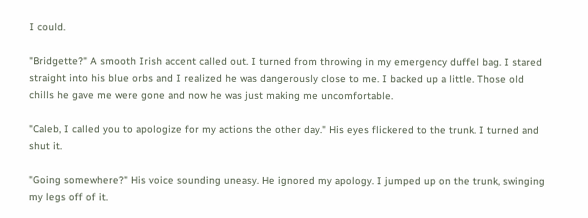I could.

"Bridgette?" A smooth Irish accent called out. I turned from throwing in my emergency duffel bag. I stared straight into his blue orbs and I realized he was dangerously close to me. I backed up a little. Those old chills he gave me were gone and now he was just making me uncomfortable.

"Caleb, I called you to apologize for my actions the other day." His eyes flickered to the trunk. I turned and shut it.

"Going somewhere?" His voice sounding uneasy. He ignored my apology. I jumped up on the trunk, swinging my legs off of it.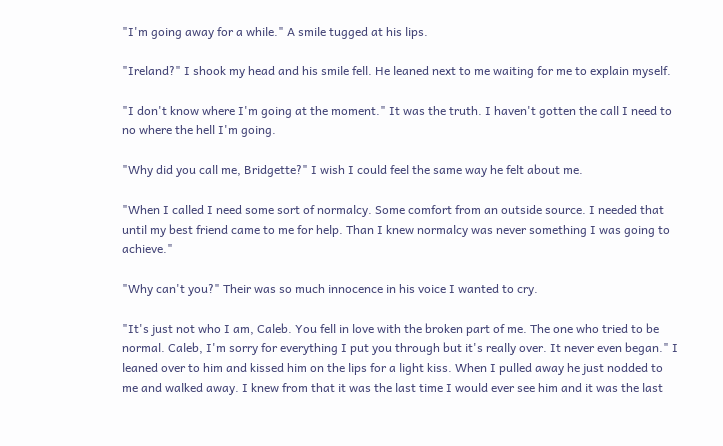"I'm going away for a while." A smile tugged at his lips.

"Ireland?" I shook my head and his smile fell. He leaned next to me waiting for me to explain myself.

"I don't know where I'm going at the moment." It was the truth. I haven't gotten the call I need to no where the hell I'm going.

"Why did you call me, Bridgette?" I wish I could feel the same way he felt about me.

"When I called I need some sort of normalcy. Some comfort from an outside source. I needed that until my best friend came to me for help. Than I knew normalcy was never something I was going to achieve."

"Why can't you?" Their was so much innocence in his voice I wanted to cry.

"It's just not who I am, Caleb. You fell in love with the broken part of me. The one who tried to be normal. Caleb, I'm sorry for everything I put you through but it's really over. It never even began." I leaned over to him and kissed him on the lips for a light kiss. When I pulled away he just nodded to me and walked away. I knew from that it was the last time I would ever see him and it was the last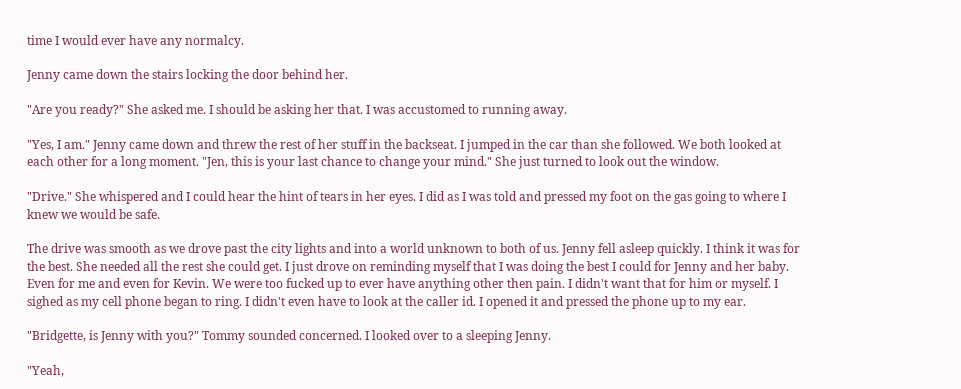time I would ever have any normalcy.

Jenny came down the stairs locking the door behind her.

"Are you ready?" She asked me. I should be asking her that. I was accustomed to running away.

"Yes, I am." Jenny came down and threw the rest of her stuff in the backseat. I jumped in the car than she followed. We both looked at each other for a long moment. "Jen, this is your last chance to change your mind." She just turned to look out the window.

"Drive." She whispered and I could hear the hint of tears in her eyes. I did as I was told and pressed my foot on the gas going to where I knew we would be safe.

The drive was smooth as we drove past the city lights and into a world unknown to both of us. Jenny fell asleep quickly. I think it was for the best. She needed all the rest she could get. I just drove on reminding myself that I was doing the best I could for Jenny and her baby. Even for me and even for Kevin. We were too fucked up to ever have anything other then pain. I didn't want that for him or myself. I sighed as my cell phone began to ring. I didn't even have to look at the caller id. I opened it and pressed the phone up to my ear.

"Bridgette, is Jenny with you?" Tommy sounded concerned. I looked over to a sleeping Jenny.

"Yeah,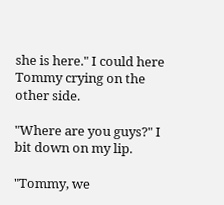she is here." I could here Tommy crying on the other side.

"Where are you guys?" I bit down on my lip.

"Tommy, we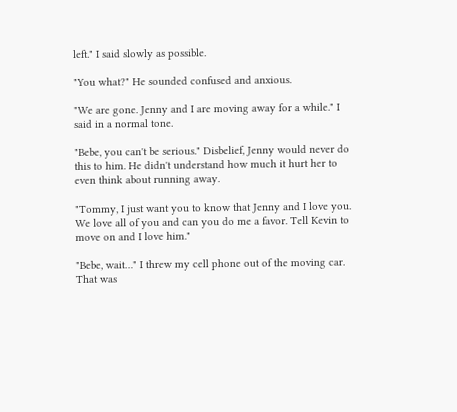left." I said slowly as possible.

"You what?" He sounded confused and anxious.

"We are gone. Jenny and I are moving away for a while." I said in a normal tone.

"Bebe, you can't be serious." Disbelief, Jenny would never do this to him. He didn't understand how much it hurt her to even think about running away.

"Tommy, I just want you to know that Jenny and I love you. We love all of you and can you do me a favor. Tell Kevin to move on and I love him."

"Bebe, wait…" I threw my cell phone out of the moving car. That was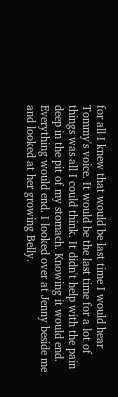for all I knew that would be last time I would hear Tommy's voice. It would be the last time for a lot of things was all I could think. It didn't help with the pain deep in the pit of my stomach. Knowing it would end. Everything would end. I looked over at Jenny beside me and looked at her growing Belly.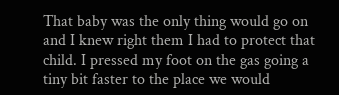That baby was the only thing would go on and I knew right them I had to protect that child. I pressed my foot on the gas going a tiny bit faster to the place we would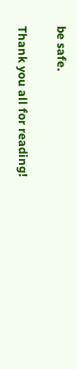be safe.

Thank you all for reading!